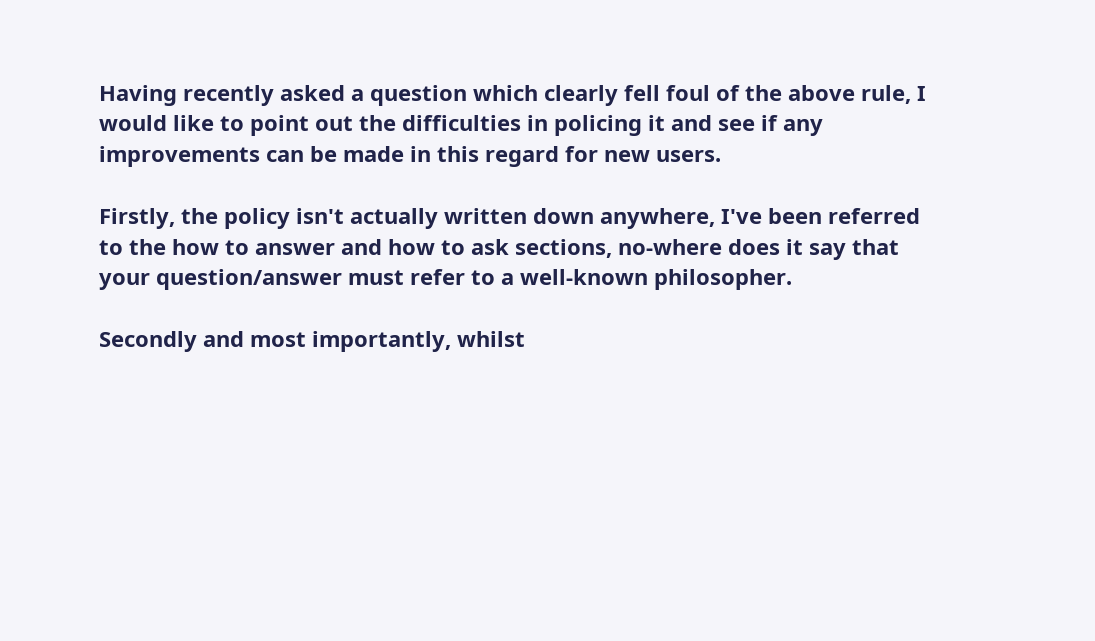Having recently asked a question which clearly fell foul of the above rule, I would like to point out the difficulties in policing it and see if any improvements can be made in this regard for new users.

Firstly, the policy isn't actually written down anywhere, I've been referred to the how to answer and how to ask sections, no-where does it say that your question/answer must refer to a well-known philosopher.

Secondly and most importantly, whilst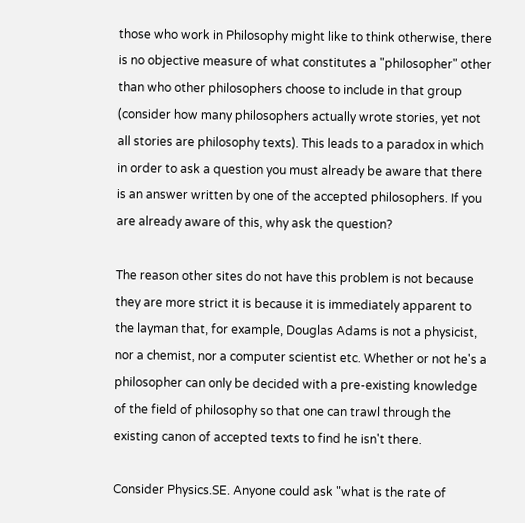those who work in Philosophy might like to think otherwise, there is no objective measure of what constitutes a "philosopher" other than who other philosophers choose to include in that group (consider how many philosophers actually wrote stories, yet not all stories are philosophy texts). This leads to a paradox in which in order to ask a question you must already be aware that there is an answer written by one of the accepted philosophers. If you are already aware of this, why ask the question?

The reason other sites do not have this problem is not because they are more strict it is because it is immediately apparent to the layman that, for example, Douglas Adams is not a physicist, nor a chemist, nor a computer scientist etc. Whether or not he's a philosopher can only be decided with a pre-existing knowledge of the field of philosophy so that one can trawl through the existing canon of accepted texts to find he isn't there.

Consider Physics.SE. Anyone could ask "what is the rate of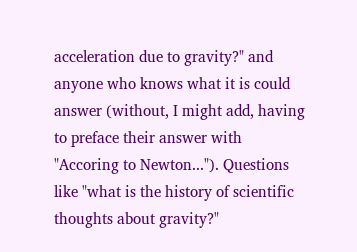acceleration due to gravity?" and anyone who knows what it is could answer (without, I might add, having to preface their answer with "Accoring to Newton..."). Questions like "what is the history of scientific thoughts about gravity?"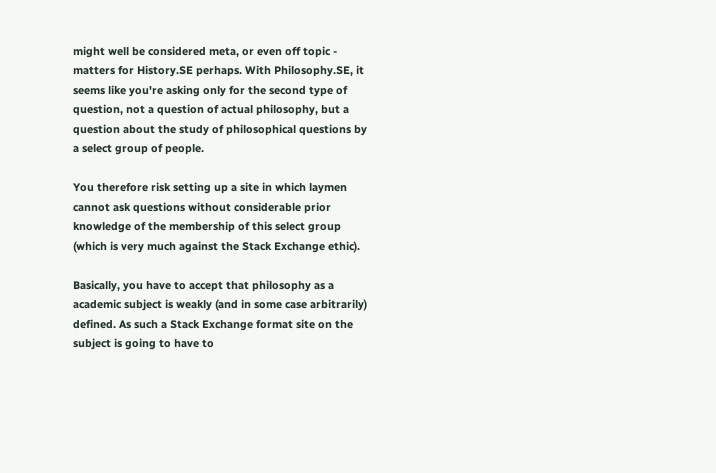might well be considered meta, or even off topic - matters for History.SE perhaps. With Philosophy.SE, it seems like you're asking only for the second type of question, not a question of actual philosophy, but a question about the study of philosophical questions by a select group of people.

You therefore risk setting up a site in which laymen cannot ask questions without considerable prior knowledge of the membership of this select group (which is very much against the Stack Exchange ethic).

Basically, you have to accept that philosophy as a academic subject is weakly (and in some case arbitrarily) defined. As such a Stack Exchange format site on the subject is going to have to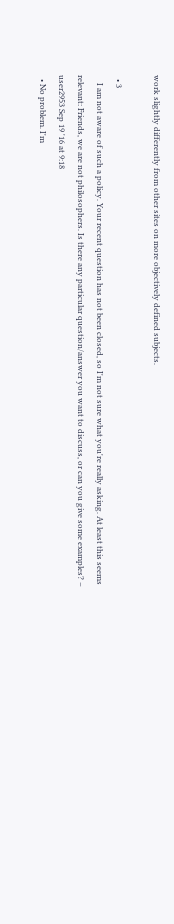work slightly differently from other sites on more objectively defined subjects.

  • 3
    I am not aware of such a policy. Your recent question has not been closed, so I'm not sure what you're really asking. At least this seems relevant: Friends, we are not philosophers. Is there any particular question/answer you want to discuss, or can you give some examples? – user2953 Sep 19 '16 at 9:18
  • No problem. I'm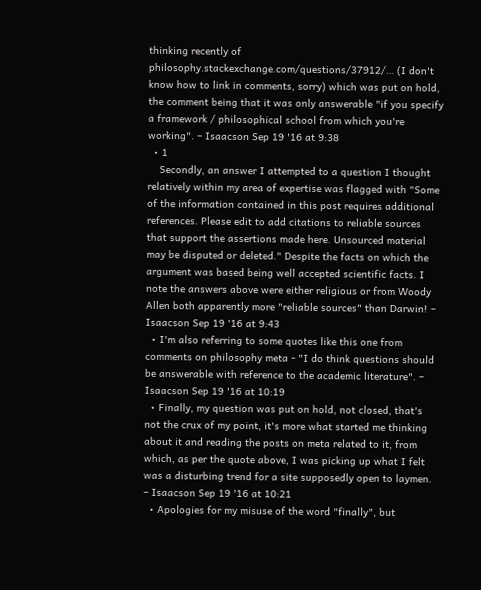thinking recently of philosophy.stackexchange.com/questions/37912/… (I don't know how to link in comments, sorry) which was put on hold, the comment being that it was only answerable "if you specify a framework / philosophical school from which you're working". – Isaacson Sep 19 '16 at 9:38
  • 1
    Secondly, an answer I attempted to a question I thought relatively within my area of expertise was flagged with "Some of the information contained in this post requires additional references. Please edit to add citations to reliable sources that support the assertions made here. Unsourced material may be disputed or deleted." Despite the facts on which the argument was based being well accepted scientific facts. I note the answers above were either religious or from Woody Allen both apparently more "reliable sources" than Darwin! – Isaacson Sep 19 '16 at 9:43
  • I'm also referring to some quotes like this one from comments on philosophy meta - "I do think questions should be answerable with reference to the academic literature". – Isaacson Sep 19 '16 at 10:19
  • Finally, my question was put on hold, not closed, that's not the crux of my point, it's more what started me thinking about it and reading the posts on meta related to it, from which, as per the quote above, I was picking up what I felt was a disturbing trend for a site supposedly open to laymen. – Isaacson Sep 19 '16 at 10:21
  • Apologies for my misuse of the word "finally", but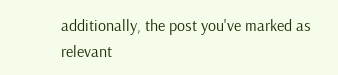additionally, the post you've marked as relevant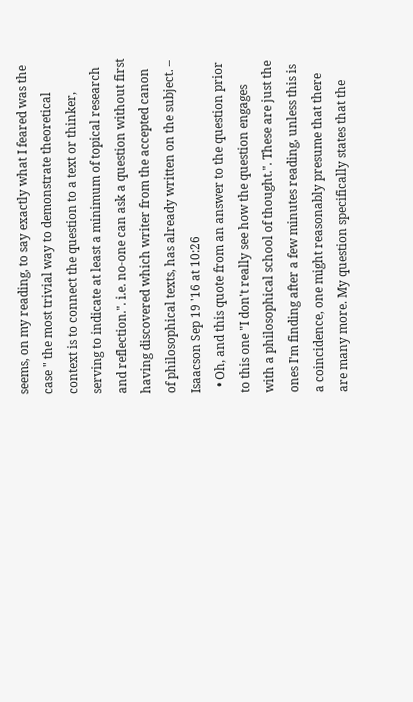seems, on my reading, to say exactly what I feared was the case " the most trivial way to demonstrate theoretical context is to connect the question to a text or thinker, serving to indicate at least a minimum of topical research and reflection.". i.e. no-one can ask a question without first having discovered which writer from the accepted canon of philosophical texts, has already written on the subject. – Isaacson Sep 19 '16 at 10:26
  • Oh, and this quote from an answer to the question prior to this one "I don't really see how the question engages with a philosophical school of thought.". These are just the ones I'm finding after a few minutes reading, unless this is a coincidence, one might reasonably presume that there are many more. My question specifically states that the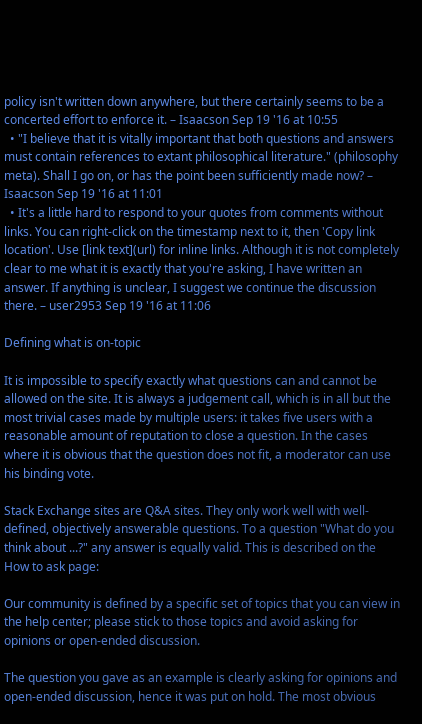policy isn't written down anywhere, but there certainly seems to be a concerted effort to enforce it. – Isaacson Sep 19 '16 at 10:55
  • "I believe that it is vitally important that both questions and answers must contain references to extant philosophical literature." (philosophy meta). Shall I go on, or has the point been sufficiently made now? – Isaacson Sep 19 '16 at 11:01
  • It's a little hard to respond to your quotes from comments without links. You can right-click on the timestamp next to it, then 'Copy link location'. Use [link text](url) for inline links. Although it is not completely clear to me what it is exactly that you're asking, I have written an answer. If anything is unclear, I suggest we continue the discussion there. – user2953 Sep 19 '16 at 11:06

Defining what is on-topic

It is impossible to specify exactly what questions can and cannot be allowed on the site. It is always a judgement call, which is in all but the most trivial cases made by multiple users: it takes five users with a reasonable amount of reputation to close a question. In the cases where it is obvious that the question does not fit, a moderator can use his binding vote.

Stack Exchange sites are Q&A sites. They only work well with well-defined, objectively answerable questions. To a question "What do you think about ...?" any answer is equally valid. This is described on the How to ask page:

Our community is defined by a specific set of topics that you can view in the help center; please stick to those topics and avoid asking for opinions or open-ended discussion.

The question you gave as an example is clearly asking for opinions and open-ended discussion, hence it was put on hold. The most obvious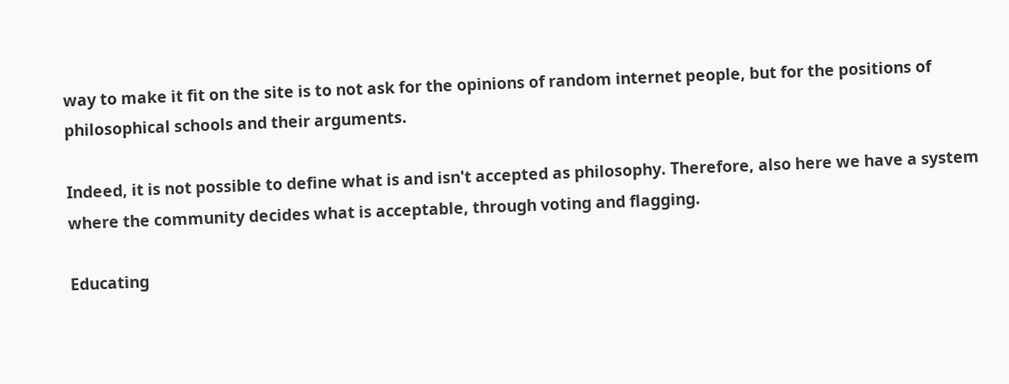way to make it fit on the site is to not ask for the opinions of random internet people, but for the positions of philosophical schools and their arguments.

Indeed, it is not possible to define what is and isn't accepted as philosophy. Therefore, also here we have a system where the community decides what is acceptable, through voting and flagging.

Educating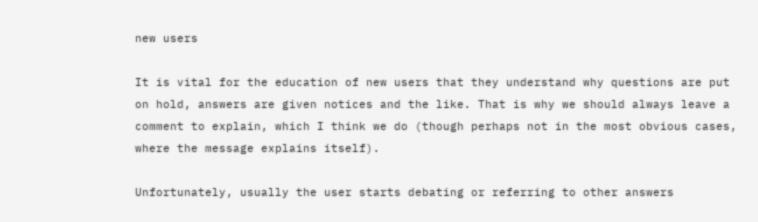new users

It is vital for the education of new users that they understand why questions are put on hold, answers are given notices and the like. That is why we should always leave a comment to explain, which I think we do (though perhaps not in the most obvious cases, where the message explains itself).

Unfortunately, usually the user starts debating or referring to other answers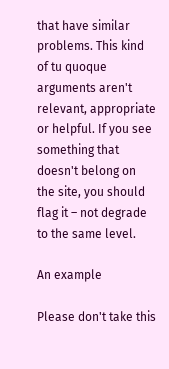that have similar problems. This kind of tu quoque arguments aren't relevant, appropriate or helpful. If you see something that doesn't belong on the site, you should flag it – not degrade to the same level.

An example

Please don't take this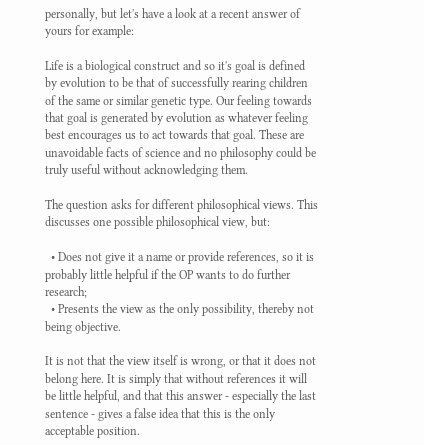personally, but let's have a look at a recent answer of yours for example:

Life is a biological construct and so it's goal is defined by evolution to be that of successfully rearing children of the same or similar genetic type. Our feeling towards that goal is generated by evolution as whatever feeling best encourages us to act towards that goal. These are unavoidable facts of science and no philosophy could be truly useful without acknowledging them.

The question asks for different philosophical views. This discusses one possible philosophical view, but:

  • Does not give it a name or provide references, so it is probably little helpful if the OP wants to do further research;
  • Presents the view as the only possibility, thereby not being objective.

It is not that the view itself is wrong, or that it does not belong here. It is simply that without references it will be little helpful, and that this answer - especially the last sentence - gives a false idea that this is the only acceptable position.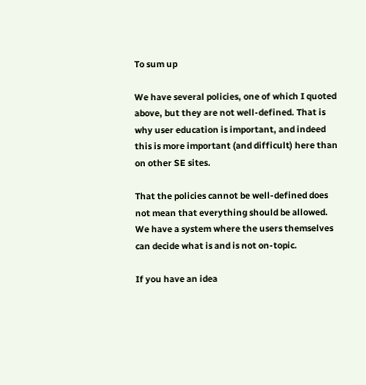To sum up

We have several policies, one of which I quoted above, but they are not well-defined. That is why user education is important, and indeed this is more important (and difficult) here than on other SE sites.

That the policies cannot be well-defined does not mean that everything should be allowed. We have a system where the users themselves can decide what is and is not on-topic.

If you have an idea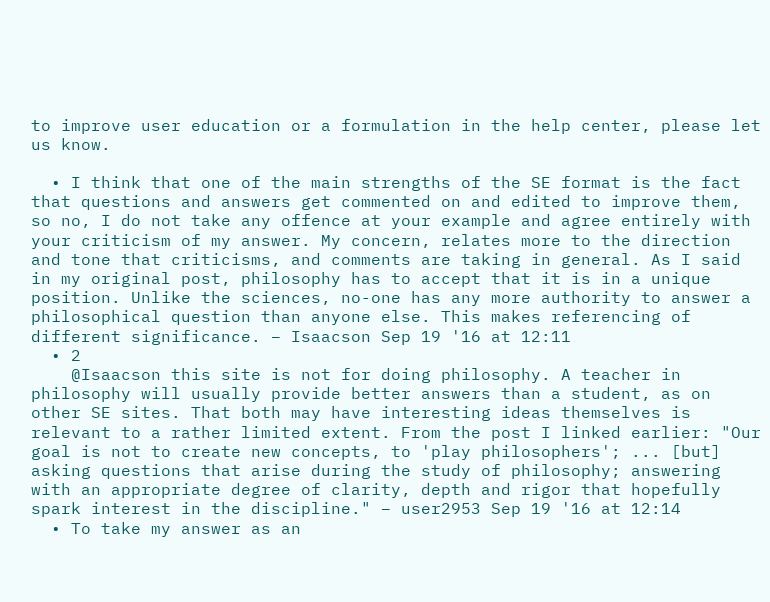to improve user education or a formulation in the help center, please let us know.

  • I think that one of the main strengths of the SE format is the fact that questions and answers get commented on and edited to improve them, so no, I do not take any offence at your example and agree entirely with your criticism of my answer. My concern, relates more to the direction and tone that criticisms, and comments are taking in general. As I said in my original post, philosophy has to accept that it is in a unique position. Unlike the sciences, no-one has any more authority to answer a philosophical question than anyone else. This makes referencing of different significance. – Isaacson Sep 19 '16 at 12:11
  • 2
    @Isaacson this site is not for doing philosophy. A teacher in philosophy will usually provide better answers than a student, as on other SE sites. That both may have interesting ideas themselves is relevant to a rather limited extent. From the post I linked earlier: "Our goal is not to create new concepts, to 'play philosophers'; ... [but] asking questions that arise during the study of philosophy; answering with an appropriate degree of clarity, depth and rigor that hopefully spark interest in the discipline." – user2953 Sep 19 '16 at 12:14
  • To take my answer as an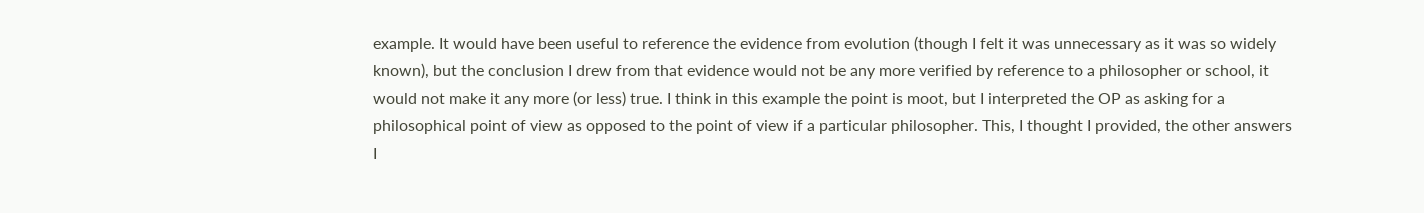example. It would have been useful to reference the evidence from evolution (though I felt it was unnecessary as it was so widely known), but the conclusion I drew from that evidence would not be any more verified by reference to a philosopher or school, it would not make it any more (or less) true. I think in this example the point is moot, but I interpreted the OP as asking for a philosophical point of view as opposed to the point of view if a particular philosopher. This, I thought I provided, the other answers I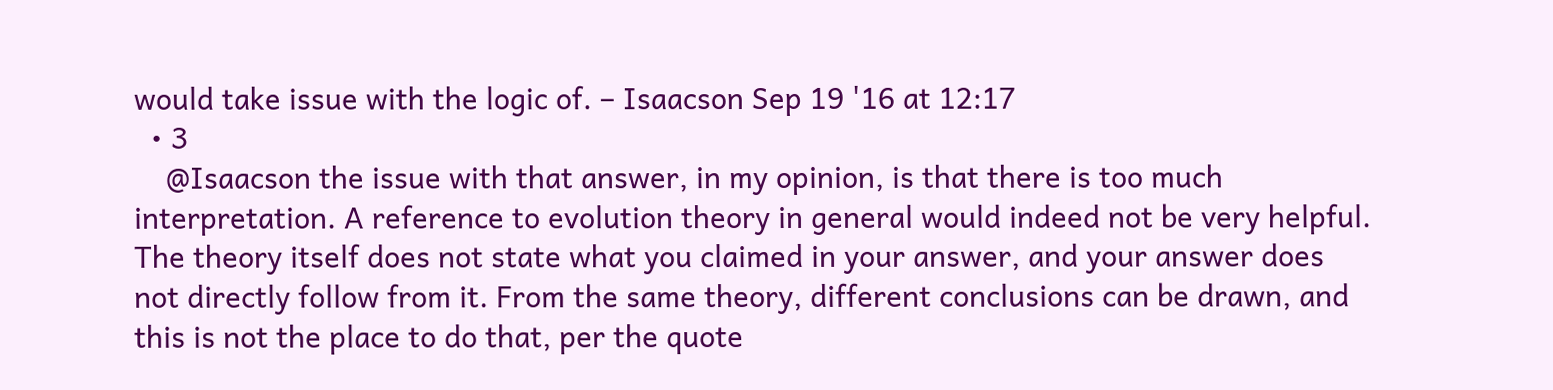would take issue with the logic of. – Isaacson Sep 19 '16 at 12:17
  • 3
    @Isaacson the issue with that answer, in my opinion, is that there is too much interpretation. A reference to evolution theory in general would indeed not be very helpful. The theory itself does not state what you claimed in your answer, and your answer does not directly follow from it. From the same theory, different conclusions can be drawn, and this is not the place to do that, per the quote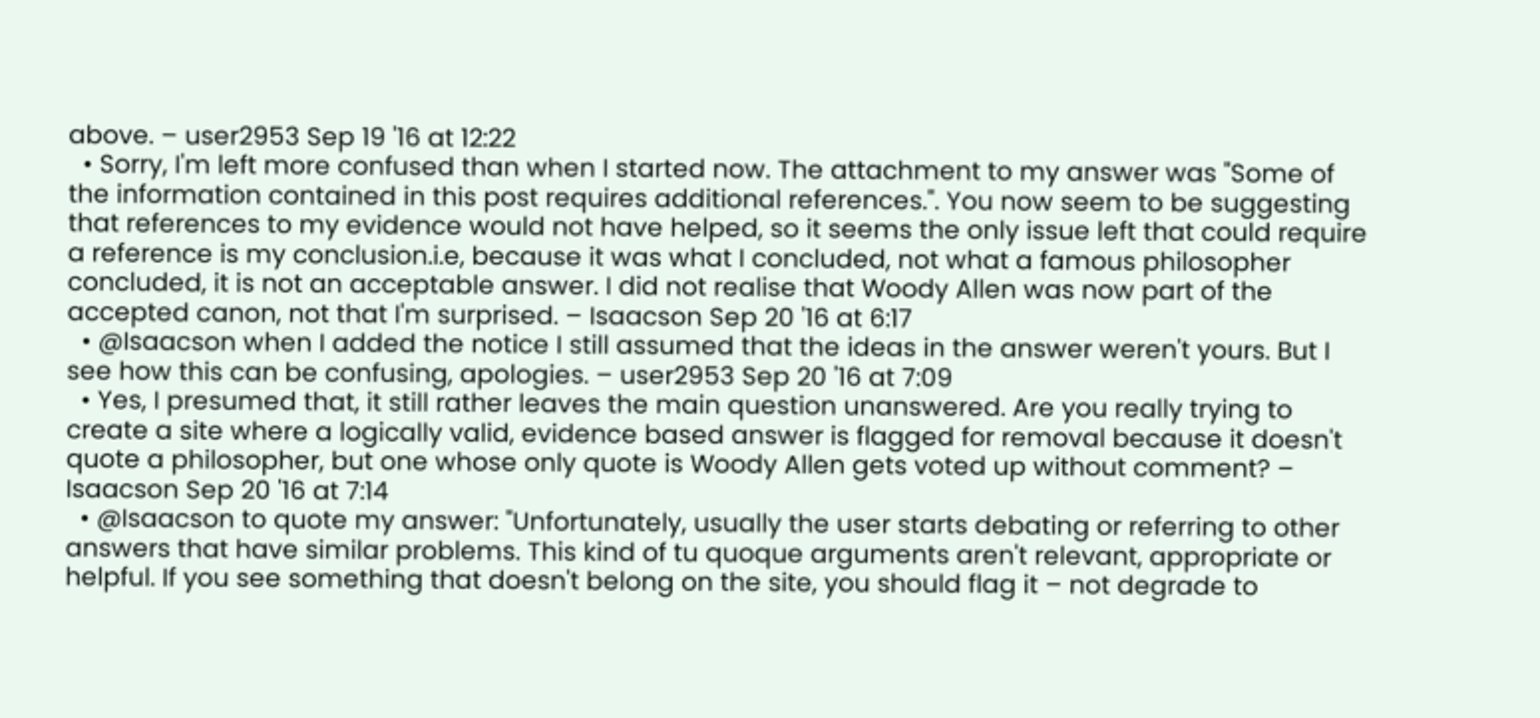above. – user2953 Sep 19 '16 at 12:22
  • Sorry, I'm left more confused than when I started now. The attachment to my answer was "Some of the information contained in this post requires additional references.". You now seem to be suggesting that references to my evidence would not have helped, so it seems the only issue left that could require a reference is my conclusion.i.e, because it was what I concluded, not what a famous philosopher concluded, it is not an acceptable answer. I did not realise that Woody Allen was now part of the accepted canon, not that I'm surprised. – Isaacson Sep 20 '16 at 6:17
  • @Isaacson when I added the notice I still assumed that the ideas in the answer weren't yours. But I see how this can be confusing, apologies. – user2953 Sep 20 '16 at 7:09
  • Yes, I presumed that, it still rather leaves the main question unanswered. Are you really trying to create a site where a logically valid, evidence based answer is flagged for removal because it doesn't quote a philosopher, but one whose only quote is Woody Allen gets voted up without comment? – Isaacson Sep 20 '16 at 7:14
  • @Isaacson to quote my answer: "Unfortunately, usually the user starts debating or referring to other answers that have similar problems. This kind of tu quoque arguments aren't relevant, appropriate or helpful. If you see something that doesn't belong on the site, you should flag it – not degrade to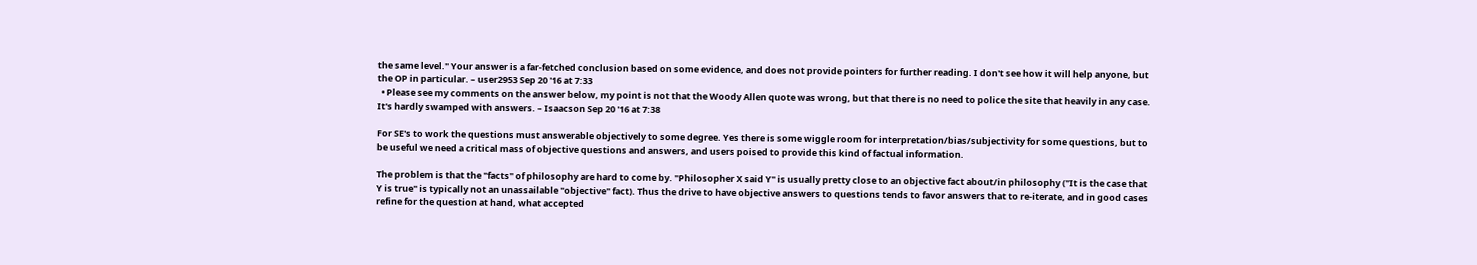the same level." Your answer is a far-fetched conclusion based on some evidence, and does not provide pointers for further reading. I don't see how it will help anyone, but the OP in particular. – user2953 Sep 20 '16 at 7:33
  • Please see my comments on the answer below, my point is not that the Woody Allen quote was wrong, but that there is no need to police the site that heavily in any case. It's hardly swamped with answers. – Isaacson Sep 20 '16 at 7:38

For SE's to work the questions must answerable objectively to some degree. Yes there is some wiggle room for interpretation/bias/subjectivity for some questions, but to be useful we need a critical mass of objective questions and answers, and users poised to provide this kind of factual information.

The problem is that the "facts" of philosophy are hard to come by. "Philosopher X said Y" is usually pretty close to an objective fact about/in philosophy ("It is the case that Y is true" is typically not an unassailable "objective" fact). Thus the drive to have objective answers to questions tends to favor answers that to re-iterate, and in good cases refine for the question at hand, what accepted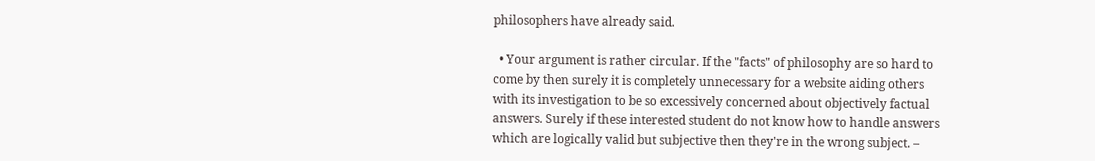philosophers have already said.

  • Your argument is rather circular. If the "facts" of philosophy are so hard to come by then surely it is completely unnecessary for a website aiding others with its investigation to be so excessively concerned about objectively factual answers. Surely if these interested student do not know how to handle answers which are logically valid but subjective then they're in the wrong subject. –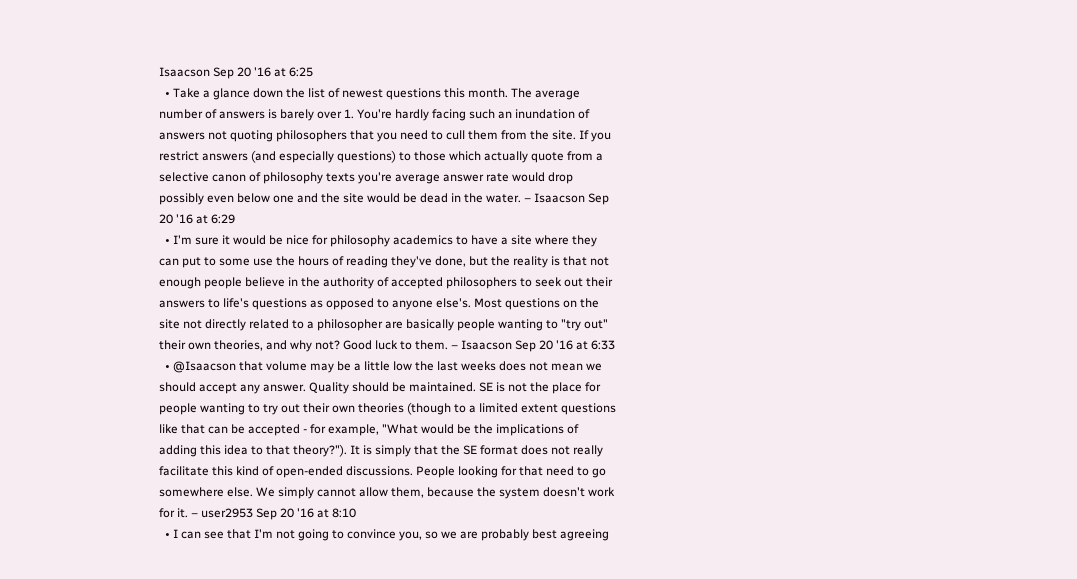Isaacson Sep 20 '16 at 6:25
  • Take a glance down the list of newest questions this month. The average number of answers is barely over 1. You're hardly facing such an inundation of answers not quoting philosophers that you need to cull them from the site. If you restrict answers (and especially questions) to those which actually quote from a selective canon of philosophy texts you're average answer rate would drop possibly even below one and the site would be dead in the water. – Isaacson Sep 20 '16 at 6:29
  • I'm sure it would be nice for philosophy academics to have a site where they can put to some use the hours of reading they've done, but the reality is that not enough people believe in the authority of accepted philosophers to seek out their answers to life's questions as opposed to anyone else's. Most questions on the site not directly related to a philosopher are basically people wanting to "try out" their own theories, and why not? Good luck to them. – Isaacson Sep 20 '16 at 6:33
  • @Isaacson that volume may be a little low the last weeks does not mean we should accept any answer. Quality should be maintained. SE is not the place for people wanting to try out their own theories (though to a limited extent questions like that can be accepted - for example, "What would be the implications of adding this idea to that theory?"). It is simply that the SE format does not really facilitate this kind of open-ended discussions. People looking for that need to go somewhere else. We simply cannot allow them, because the system doesn't work for it. – user2953 Sep 20 '16 at 8:10
  • I can see that I'm not going to convince you, so we are probably best agreeing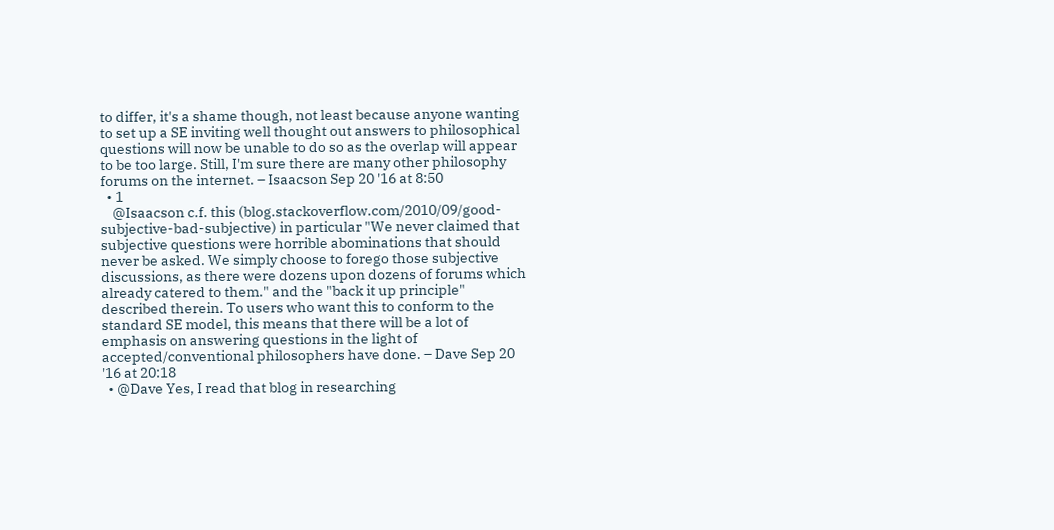to differ, it's a shame though, not least because anyone wanting to set up a SE inviting well thought out answers to philosophical questions will now be unable to do so as the overlap will appear to be too large. Still, I'm sure there are many other philosophy forums on the internet. – Isaacson Sep 20 '16 at 8:50
  • 1
    @Isaacson c.f. this (blog.stackoverflow.com/2010/09/good-subjective-bad-subjective) in particular "We never claimed that subjective questions were horrible abominations that should never be asked. We simply choose to forego those subjective discussions, as there were dozens upon dozens of forums which already catered to them." and the "back it up principle" described therein. To users who want this to conform to the standard SE model, this means that there will be a lot of emphasis on answering questions in the light of accepted/conventional philosophers have done. – Dave Sep 20 '16 at 20:18
  • @Dave Yes, I read that blog in researching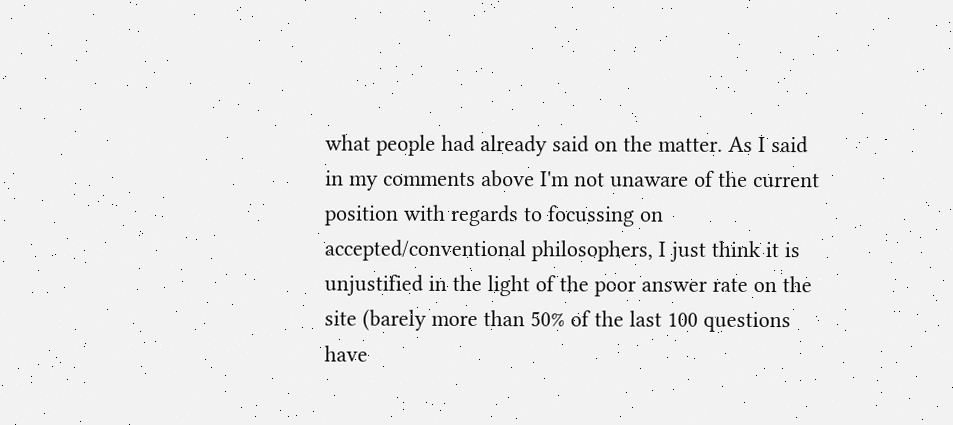what people had already said on the matter. As I said in my comments above I'm not unaware of the current position with regards to focussing on accepted/conventional philosophers, I just think it is unjustified in the light of the poor answer rate on the site (barely more than 50% of the last 100 questions have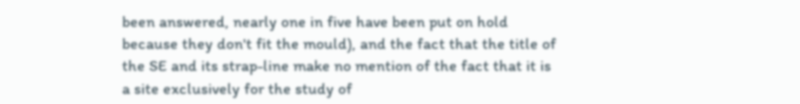been answered, nearly one in five have been put on hold because they don't fit the mould), and the fact that the title of the SE and its strap-line make no mention of the fact that it is a site exclusively for the study of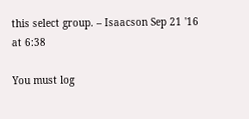this select group. – Isaacson Sep 21 '16 at 6:38

You must log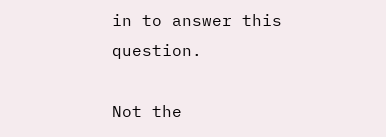in to answer this question.

Not the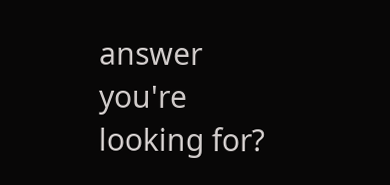answer you're looking for?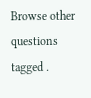Browse other questions tagged .